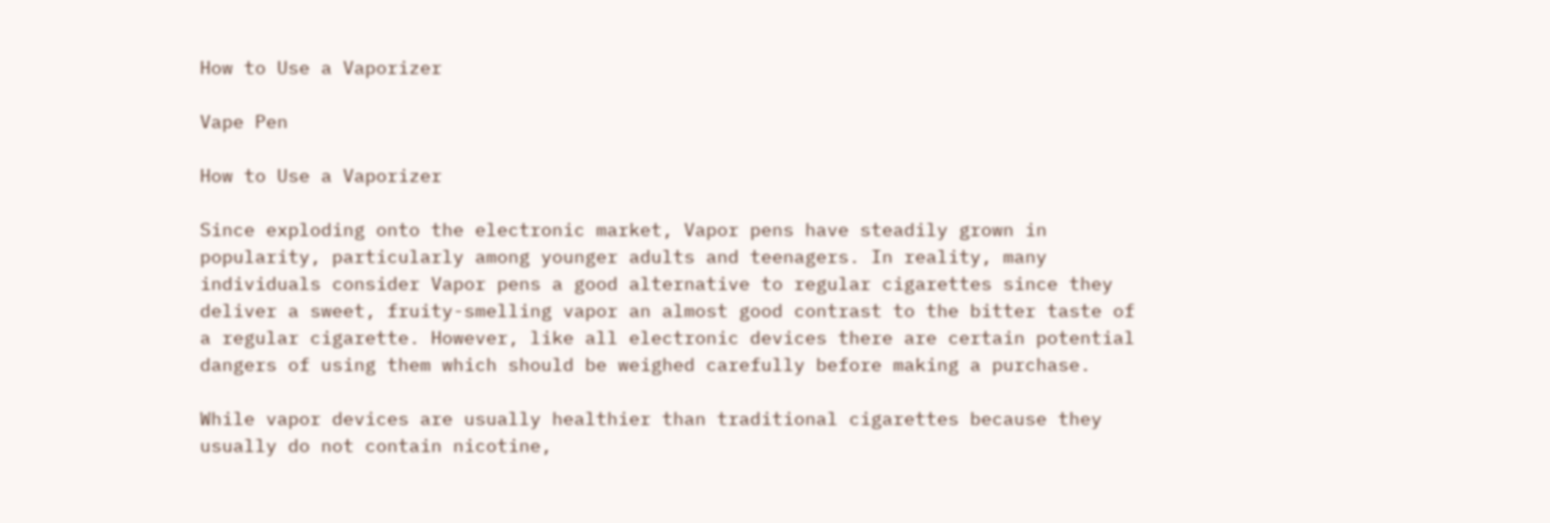How to Use a Vaporizer

Vape Pen

How to Use a Vaporizer

Since exploding onto the electronic market, Vapor pens have steadily grown in popularity, particularly among younger adults and teenagers. In reality, many individuals consider Vapor pens a good alternative to regular cigarettes since they deliver a sweet, fruity-smelling vapor an almost good contrast to the bitter taste of a regular cigarette. However, like all electronic devices there are certain potential dangers of using them which should be weighed carefully before making a purchase.

While vapor devices are usually healthier than traditional cigarettes because they usually do not contain nicotine,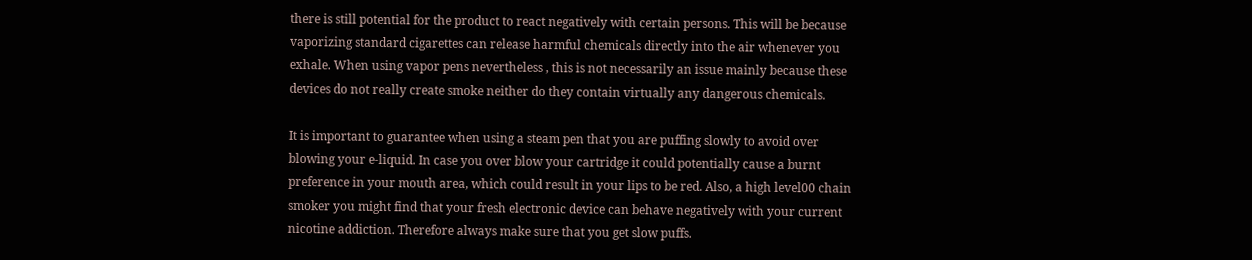there is still potential for the product to react negatively with certain persons. This will be because vaporizing standard cigarettes can release harmful chemicals directly into the air whenever you exhale. When using vapor pens nevertheless , this is not necessarily an issue mainly because these devices do not really create smoke neither do they contain virtually any dangerous chemicals.

It is important to guarantee when using a steam pen that you are puffing slowly to avoid over blowing your e-liquid. In case you over blow your cartridge it could potentially cause a burnt preference in your mouth area, which could result in your lips to be red. Also, a high level00 chain smoker you might find that your fresh electronic device can behave negatively with your current nicotine addiction. Therefore always make sure that you get slow puffs.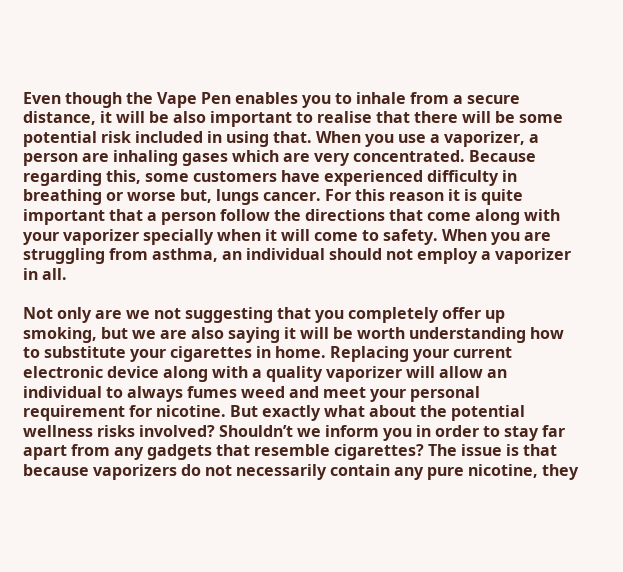Even though the Vape Pen enables you to inhale from a secure distance, it will be also important to realise that there will be some potential risk included in using that. When you use a vaporizer, a person are inhaling gases which are very concentrated. Because regarding this, some customers have experienced difficulty in breathing or worse but, lungs cancer. For this reason it is quite important that a person follow the directions that come along with your vaporizer specially when it will come to safety. When you are struggling from asthma, an individual should not employ a vaporizer in all.

Not only are we not suggesting that you completely offer up smoking, but we are also saying it will be worth understanding how to substitute your cigarettes in home. Replacing your current electronic device along with a quality vaporizer will allow an individual to always fumes weed and meet your personal requirement for nicotine. But exactly what about the potential wellness risks involved? Shouldn’t we inform you in order to stay far apart from any gadgets that resemble cigarettes? The issue is that because vaporizers do not necessarily contain any pure nicotine, they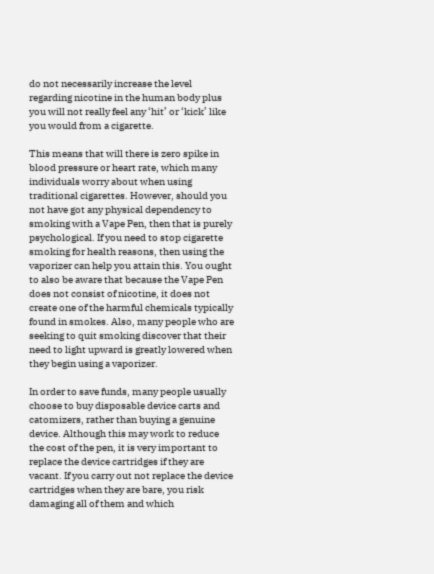do not necessarily increase the level regarding nicotine in the human body plus you will not really feel any ‘hit’ or ‘kick’ like you would from a cigarette.

This means that will there is zero spike in blood pressure or heart rate, which many individuals worry about when using traditional cigarettes. However, should you not have got any physical dependency to smoking with a Vape Pen, then that is purely psychological. If you need to stop cigarette smoking for health reasons, then using the vaporizer can help you attain this. You ought to also be aware that because the Vape Pen does not consist of nicotine, it does not create one of the harmful chemicals typically found in smokes. Also, many people who are seeking to quit smoking discover that their need to light upward is greatly lowered when they begin using a vaporizer.

In order to save funds, many people usually choose to buy disposable device carts and catomizers, rather than buying a genuine device. Although this may work to reduce the cost of the pen, it is very important to replace the device cartridges if they are vacant. If you carry out not replace the device cartridges when they are bare, you risk damaging all of them and which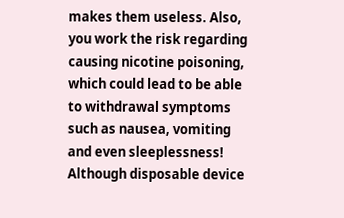makes them useless. Also, you work the risk regarding causing nicotine poisoning, which could lead to be able to withdrawal symptoms such as nausea, vomiting and even sleeplessness! Although disposable device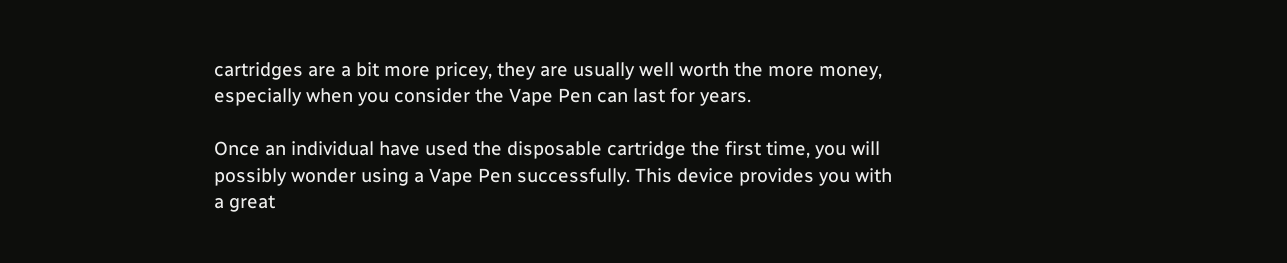cartridges are a bit more pricey, they are usually well worth the more money, especially when you consider the Vape Pen can last for years.

Once an individual have used the disposable cartridge the first time, you will possibly wonder using a Vape Pen successfully. This device provides you with a great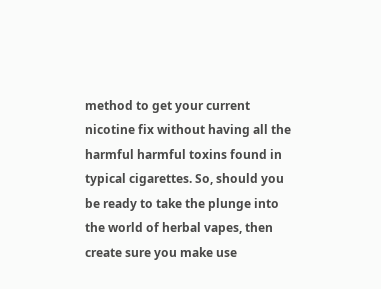method to get your current nicotine fix without having all the harmful harmful toxins found in typical cigarettes. So, should you be ready to take the plunge into the world of herbal vapes, then create sure you make use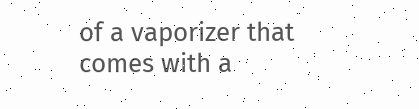of a vaporizer that comes with a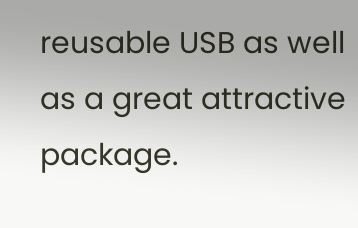reusable USB as well as a great attractive package.